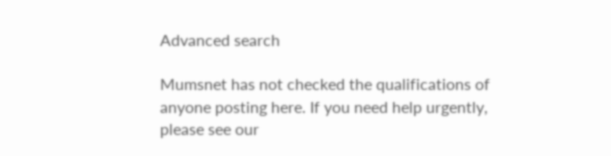Advanced search

Mumsnet has not checked the qualifications of anyone posting here. If you need help urgently, please see our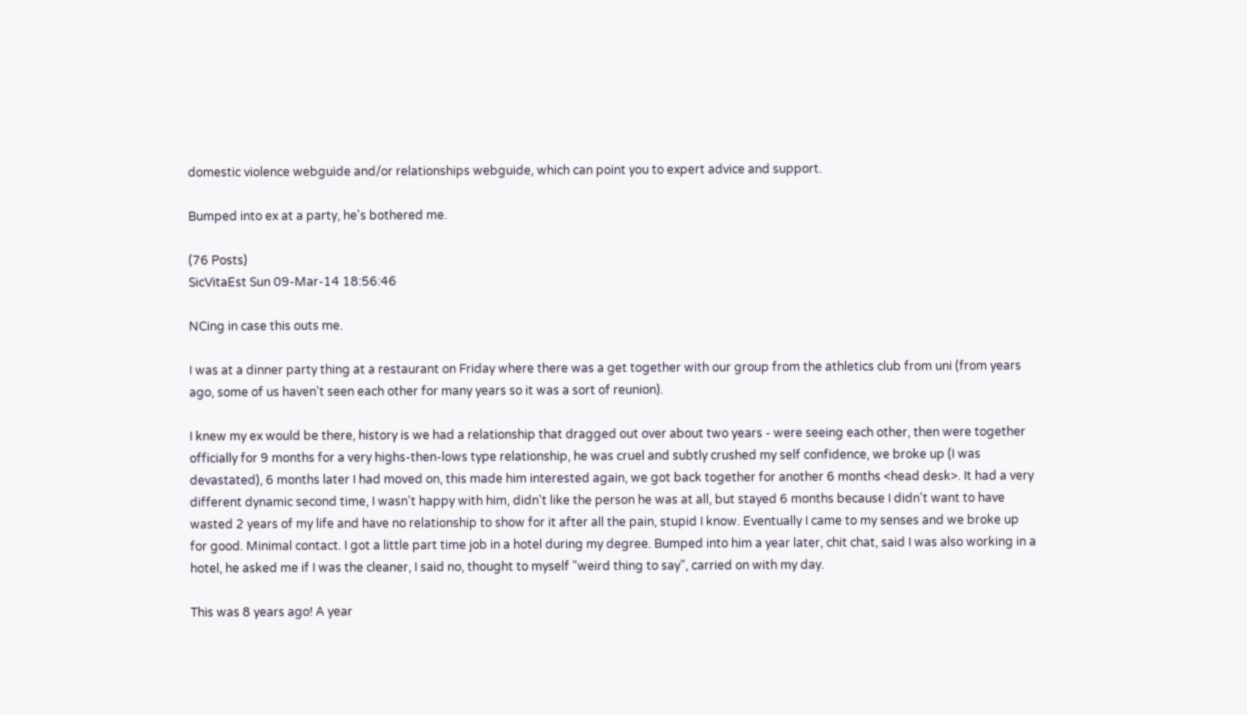domestic violence webguide and/or relationships webguide, which can point you to expert advice and support.

Bumped into ex at a party, he's bothered me.

(76 Posts)
SicVitaEst Sun 09-Mar-14 18:56:46

NCing in case this outs me.

I was at a dinner party thing at a restaurant on Friday where there was a get together with our group from the athletics club from uni (from years ago, some of us haven't seen each other for many years so it was a sort of reunion).

I knew my ex would be there, history is we had a relationship that dragged out over about two years - were seeing each other, then were together officially for 9 months for a very highs-then-lows type relationship, he was cruel and subtly crushed my self confidence, we broke up (I was devastated), 6 months later I had moved on, this made him interested again, we got back together for another 6 months <head desk>. It had a very different dynamic second time, I wasn't happy with him, didn't like the person he was at all, but stayed 6 months because I didn't want to have wasted 2 years of my life and have no relationship to show for it after all the pain, stupid I know. Eventually I came to my senses and we broke up for good. Minimal contact. I got a little part time job in a hotel during my degree. Bumped into him a year later, chit chat, said I was also working in a hotel, he asked me if I was the cleaner, I said no, thought to myself "weird thing to say", carried on with my day.

This was 8 years ago! A year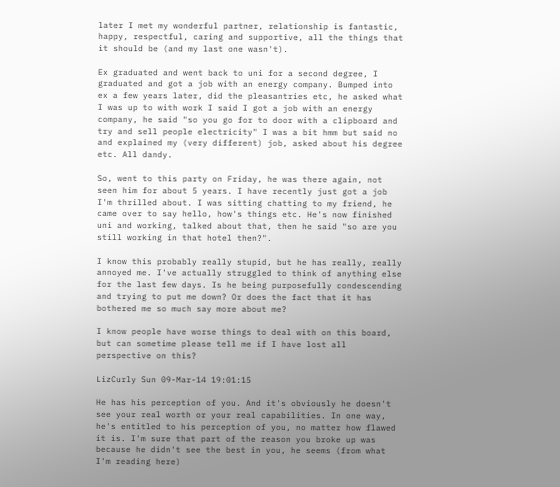later I met my wonderful partner, relationship is fantastic, happy, respectful, caring and supportive, all the things that it should be (and my last one wasn't).

Ex graduated and went back to uni for a second degree, I graduated and got a job with an energy company. Bumped into ex a few years later, did the pleasantries etc, he asked what I was up to with work I said I got a job with an energy company, he said "so you go for to door with a clipboard and try and sell people electricity" I was a bit hmm but said no and explained my (very different) job, asked about his degree etc. All dandy.

So, went to this party on Friday, he was there again, not seen him for about 5 years. I have recently just got a job I'm thrilled about. I was sitting chatting to my friend, he came over to say hello, how's things etc. He's now finished uni and working, talked about that, then he said "so are you still working in that hotel then?".

I know this probably really stupid, but he has really, really annoyed me. I've actually struggled to think of anything else for the last few days. Is he being purposefully condescending and trying to put me down? Or does the fact that it has bothered me so much say more about me?

I know people have worse things to deal with on this board, but can sometime please tell me if I have lost all perspective on this?

LizCurly Sun 09-Mar-14 19:01:15

He has his perception of you. And it's obviously he doesn't see your real worth or your real capabilities. In one way, he's entitled to his perception of you, no matter how flawed it is. I'm sure that part of the reason you broke up was because he didn't see the best in you, he seems (from what I'm reading here)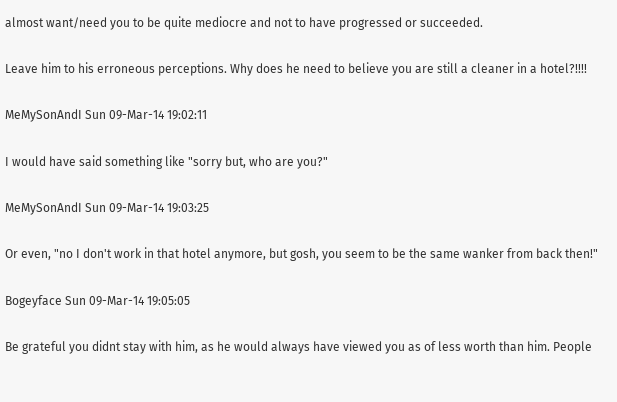almost want/need you to be quite mediocre and not to have progressed or succeeded.

Leave him to his erroneous perceptions. Why does he need to believe you are still a cleaner in a hotel?!!!!

MeMySonAndI Sun 09-Mar-14 19:02:11

I would have said something like "sorry but, who are you?"

MeMySonAndI Sun 09-Mar-14 19:03:25

Or even, "no I don't work in that hotel anymore, but gosh, you seem to be the same wanker from back then!"

Bogeyface Sun 09-Mar-14 19:05:05

Be grateful you didnt stay with him, as he would always have viewed you as of less worth than him. People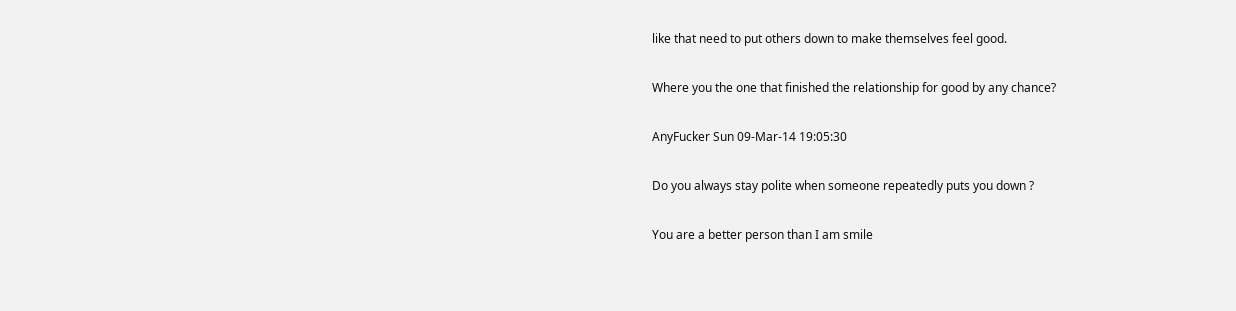like that need to put others down to make themselves feel good.

Where you the one that finished the relationship for good by any chance?

AnyFucker Sun 09-Mar-14 19:05:30

Do you always stay polite when someone repeatedly puts you down ?

You are a better person than I am smile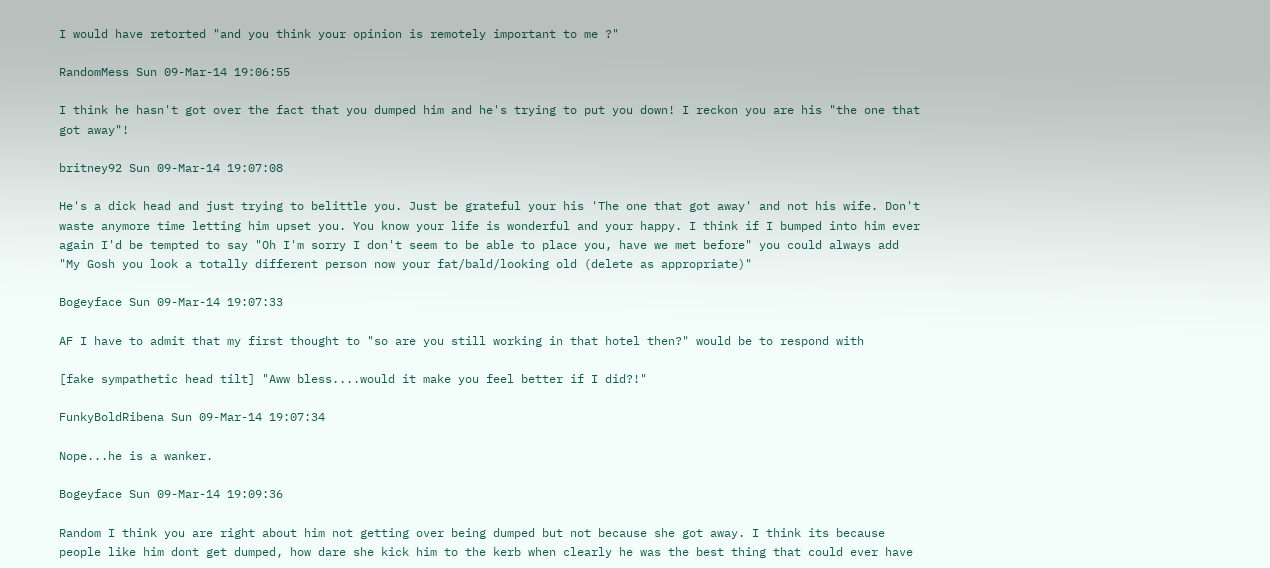I would have retorted "and you think your opinion is remotely important to me ?"

RandomMess Sun 09-Mar-14 19:06:55

I think he hasn't got over the fact that you dumped him and he's trying to put you down! I reckon you are his "the one that got away"!

britney92 Sun 09-Mar-14 19:07:08

He's a dick head and just trying to belittle you. Just be grateful your his 'The one that got away' and not his wife. Don't waste anymore time letting him upset you. You know your life is wonderful and your happy. I think if I bumped into him ever again I'd be tempted to say "Oh I'm sorry I don't seem to be able to place you, have we met before" you could always add "My Gosh you look a totally different person now your fat/bald/looking old (delete as appropriate)"

Bogeyface Sun 09-Mar-14 19:07:33

AF I have to admit that my first thought to "so are you still working in that hotel then?" would be to respond with

[fake sympathetic head tilt] "Aww bless....would it make you feel better if I did?!"

FunkyBoldRibena Sun 09-Mar-14 19:07:34

Nope...he is a wanker.

Bogeyface Sun 09-Mar-14 19:09:36

Random I think you are right about him not getting over being dumped but not because she got away. I think its because people like him dont get dumped, how dare she kick him to the kerb when clearly he was the best thing that could ever have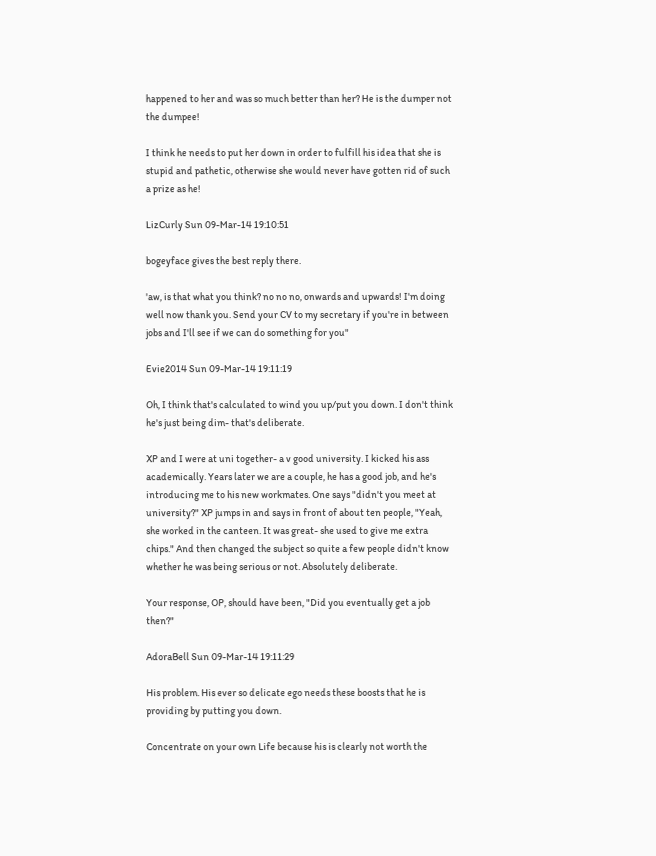happened to her and was so much better than her? He is the dumper not the dumpee!

I think he needs to put her down in order to fulfill his idea that she is stupid and pathetic, otherwise she would never have gotten rid of such a prize as he!

LizCurly Sun 09-Mar-14 19:10:51

bogeyface gives the best reply there.

'aw, is that what you think? no no no, onwards and upwards! I'm doing well now thank you. Send your CV to my secretary if you're in between jobs and I'll see if we can do something for you"

Evie2014 Sun 09-Mar-14 19:11:19

Oh, I think that's calculated to wind you up/put you down. I don't think he's just being dim- that's deliberate.

XP and I were at uni together- a v good university. I kicked his ass academically. Years later we are a couple, he has a good job, and he's introducing me to his new workmates. One says "didn't you meet at university?" XP jumps in and says in front of about ten people, "Yeah, she worked in the canteen. It was great- she used to give me extra chips." And then changed the subject so quite a few people didn't know whether he was being serious or not. Absolutely deliberate.

Your response, OP, should have been, "Did you eventually get a job then?"

AdoraBell Sun 09-Mar-14 19:11:29

His problem. His ever so delicate ego needs these boosts that he is providing by putting you down.

Concentrate on your own Life because his is clearly not worth the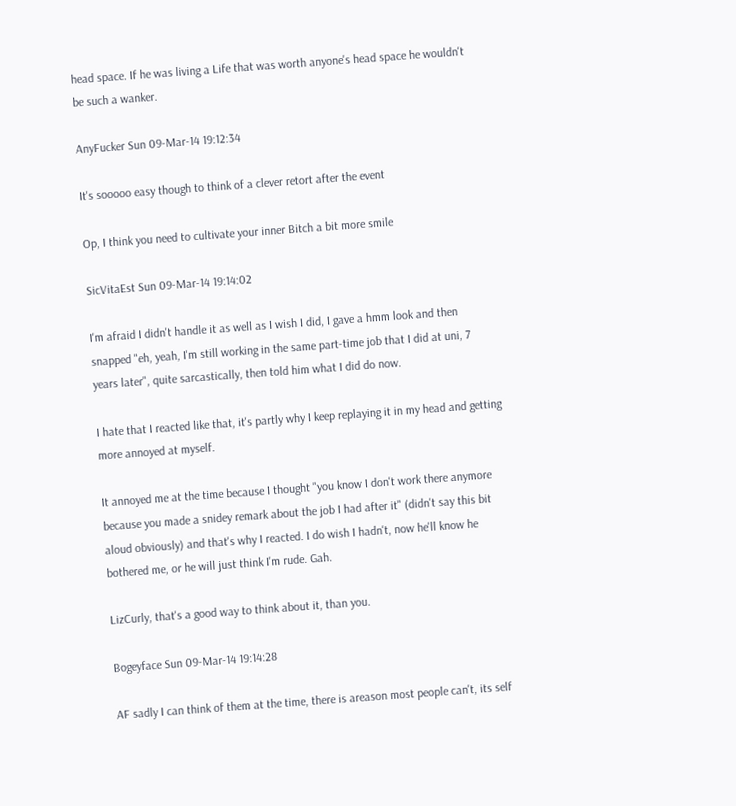head space. If he was living a Life that was worth anyone's head space he wouldn't be such a wanker.

AnyFucker Sun 09-Mar-14 19:12:34

It's sooooo easy though to think of a clever retort after the event

Op, I think you need to cultivate your inner Bitch a bit more smile

SicVitaEst Sun 09-Mar-14 19:14:02

I'm afraid I didn't handle it as well as I wish I did, I gave a hmm look and then snapped "eh, yeah, I'm still working in the same part-time job that I did at uni, 7 years later", quite sarcastically, then told him what I did do now.

I hate that I reacted like that, it's partly why I keep replaying it in my head and getting more annoyed at myself.

It annoyed me at the time because I thought "you know I don't work there anymore because you made a snidey remark about the job I had after it" (didn't say this bit aloud obviously) and that's why I reacted. I do wish I hadn't, now he'll know he bothered me, or he will just think I'm rude. Gah.

LizCurly, that's a good way to think about it, than you.

Bogeyface Sun 09-Mar-14 19:14:28

AF sadly I can think of them at the time, there is areason most people can't, its self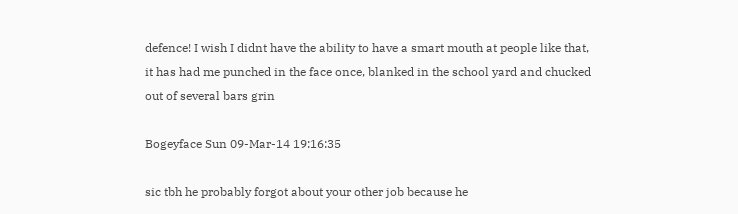defence! I wish I didnt have the ability to have a smart mouth at people like that, it has had me punched in the face once, blanked in the school yard and chucked out of several bars grin

Bogeyface Sun 09-Mar-14 19:16:35

sic tbh he probably forgot about your other job because he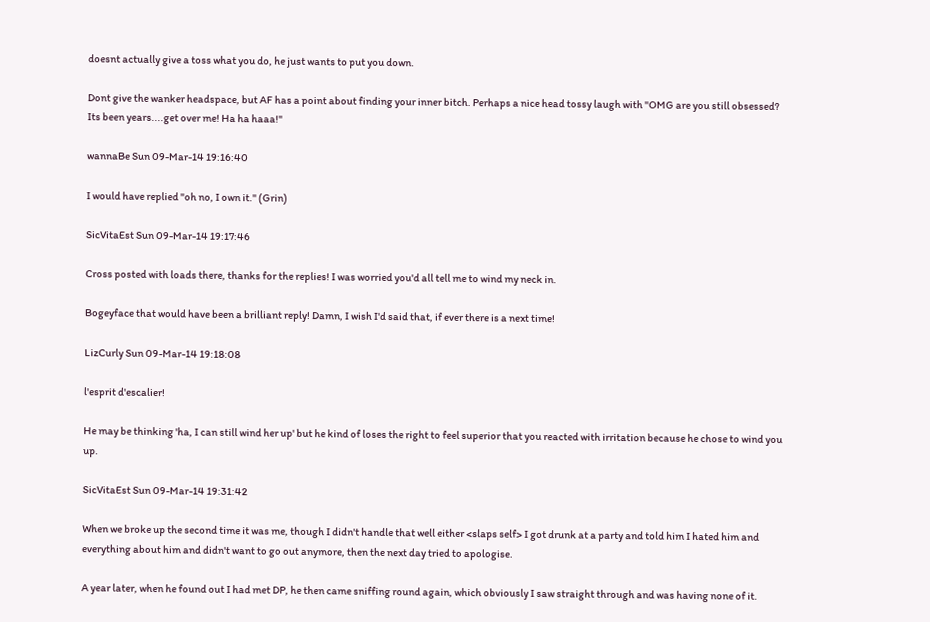doesnt actually give a toss what you do, he just wants to put you down.

Dont give the wanker headspace, but AF has a point about finding your inner bitch. Perhaps a nice head tossy laugh with "OMG are you still obsessed? Its been years....get over me! Ha ha haaa!"

wannaBe Sun 09-Mar-14 19:16:40

I would have replied "oh no, I own it." (Grin)

SicVitaEst Sun 09-Mar-14 19:17:46

Cross posted with loads there, thanks for the replies! I was worried you'd all tell me to wind my neck in.

Bogeyface that would have been a brilliant reply! Damn, I wish I'd said that, if ever there is a next time!

LizCurly Sun 09-Mar-14 19:18:08

l'esprit d'escalier!

He may be thinking 'ha, I can still wind her up' but he kind of loses the right to feel superior that you reacted with irritation because he chose to wind you up.

SicVitaEst Sun 09-Mar-14 19:31:42

When we broke up the second time it was me, though I didn't handle that well either <slaps self> I got drunk at a party and told him I hated him and everything about him and didn't want to go out anymore, then the next day tried to apologise.

A year later, when he found out I had met DP, he then came sniffing round again, which obviously I saw straight through and was having none of it.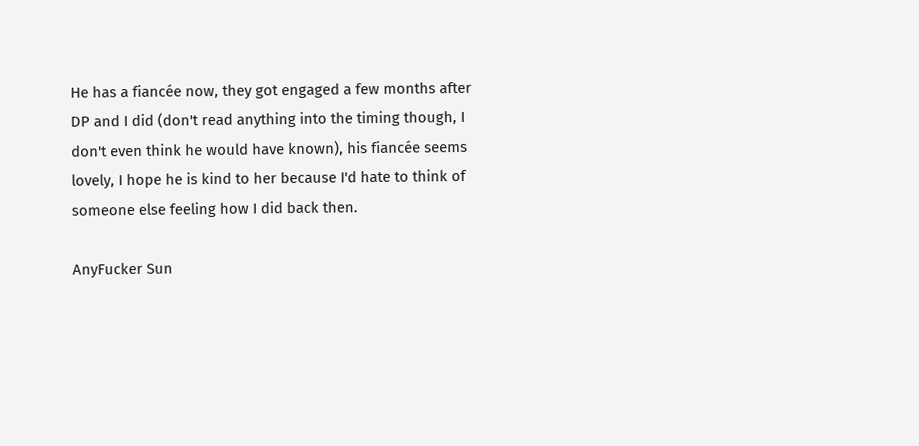He has a fiancée now, they got engaged a few months after DP and I did (don't read anything into the timing though, I don't even think he would have known), his fiancée seems lovely, I hope he is kind to her because I'd hate to think of someone else feeling how I did back then.

AnyFucker Sun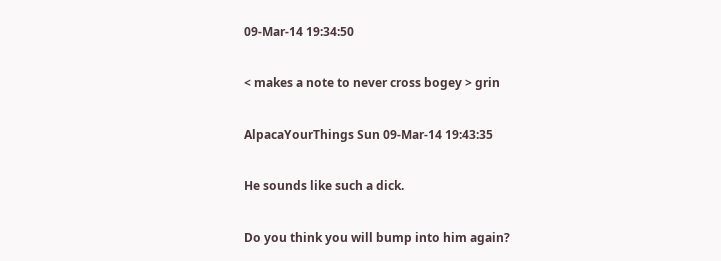09-Mar-14 19:34:50

< makes a note to never cross bogey > grin

AlpacaYourThings Sun 09-Mar-14 19:43:35

He sounds like such a dick.

Do you think you will bump into him again?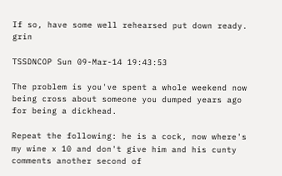If so, have some well rehearsed put down ready. grin

TSSDNCOP Sun 09-Mar-14 19:43:53

The problem is you've spent a whole weekend now being cross about someone you dumped years ago for being a dickhead.

Repeat the following: he is a cock, now where's my wine x 10 and don't give him and his cunty comments another second of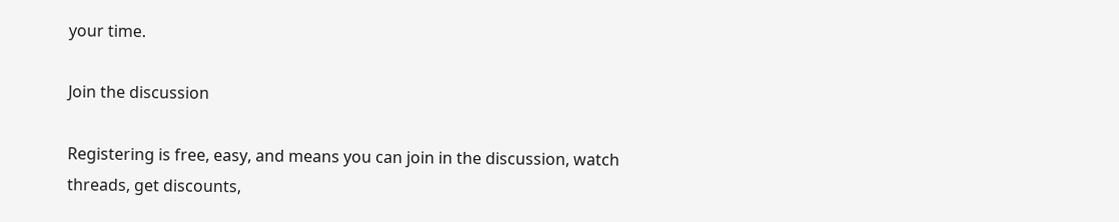your time.

Join the discussion

Registering is free, easy, and means you can join in the discussion, watch threads, get discounts,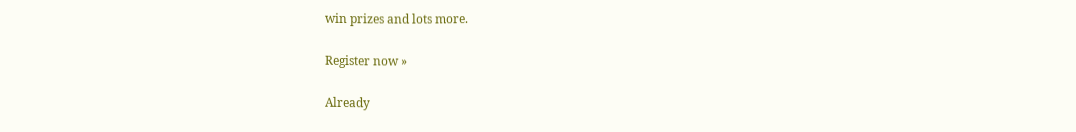win prizes and lots more.

Register now »

Already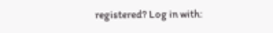registered? Log in with: